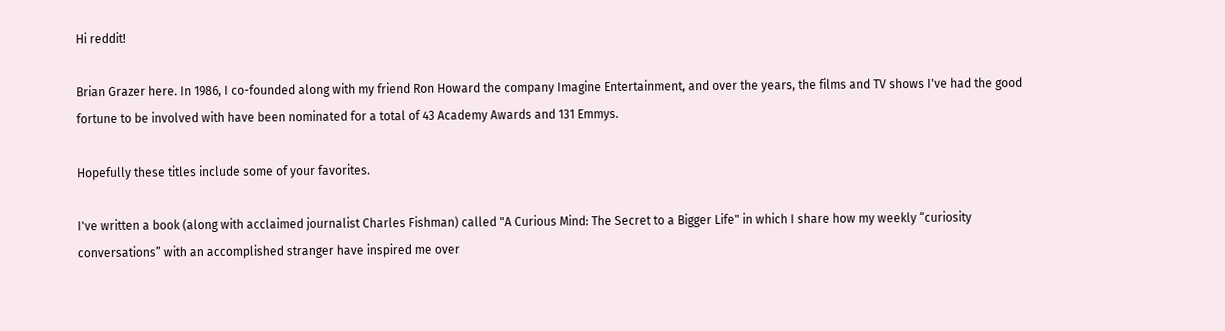Hi reddit!

Brian Grazer here. In 1986, I co-founded along with my friend Ron Howard the company Imagine Entertainment, and over the years, the films and TV shows I've had the good fortune to be involved with have been nominated for a total of 43 Academy Awards and 131 Emmys.

Hopefully these titles include some of your favorites.

I've written a book (along with acclaimed journalist Charles Fishman) called "A Curious Mind: The Secret to a Bigger Life" in which I share how my weekly “curiosity conversations” with an accomplished stranger have inspired me over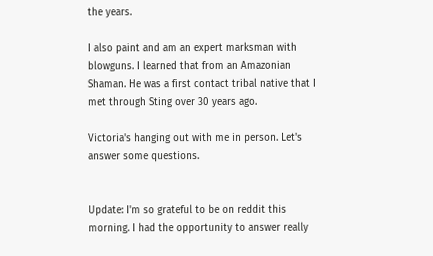the years.

I also paint and am an expert marksman with blowguns. I learned that from an Amazonian Shaman. He was a first contact tribal native that I met through Sting over 30 years ago.

Victoria's hanging out with me in person. Let's answer some questions.


Update: I'm so grateful to be on reddit this morning. I had the opportunity to answer really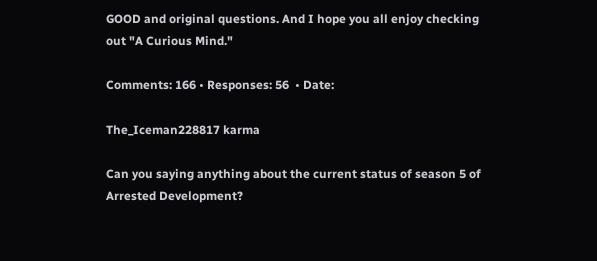GOOD and original questions. And I hope you all enjoy checking out "A Curious Mind."

Comments: 166 • Responses: 56  • Date:

The_Iceman228817 karma

Can you saying anything about the current status of season 5 of Arrested Development?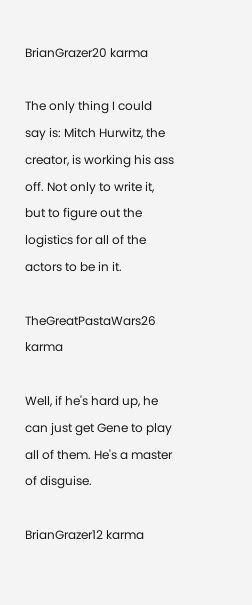BrianGrazer20 karma

The only thing I could say is: Mitch Hurwitz, the creator, is working his ass off. Not only to write it, but to figure out the logistics for all of the actors to be in it.

TheGreatPastaWars26 karma

Well, if he's hard up, he can just get Gene to play all of them. He's a master of disguise.

BrianGrazer12 karma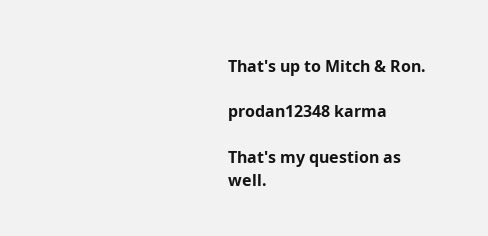That's up to Mitch & Ron.

prodan12348 karma

That's my question as well.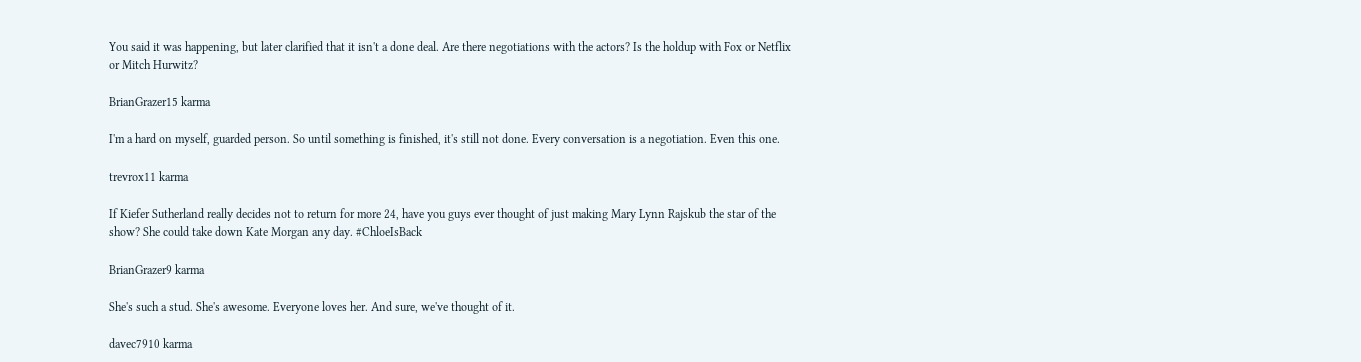You said it was happening, but later clarified that it isn't a done deal. Are there negotiations with the actors? Is the holdup with Fox or Netflix or Mitch Hurwitz?

BrianGrazer15 karma

I'm a hard on myself, guarded person. So until something is finished, it's still not done. Every conversation is a negotiation. Even this one.

trevrox11 karma

If Kiefer Sutherland really decides not to return for more 24, have you guys ever thought of just making Mary Lynn Rajskub the star of the show? She could take down Kate Morgan any day. #ChloeIsBack

BrianGrazer9 karma

She's such a stud. She's awesome. Everyone loves her. And sure, we've thought of it.

davec7910 karma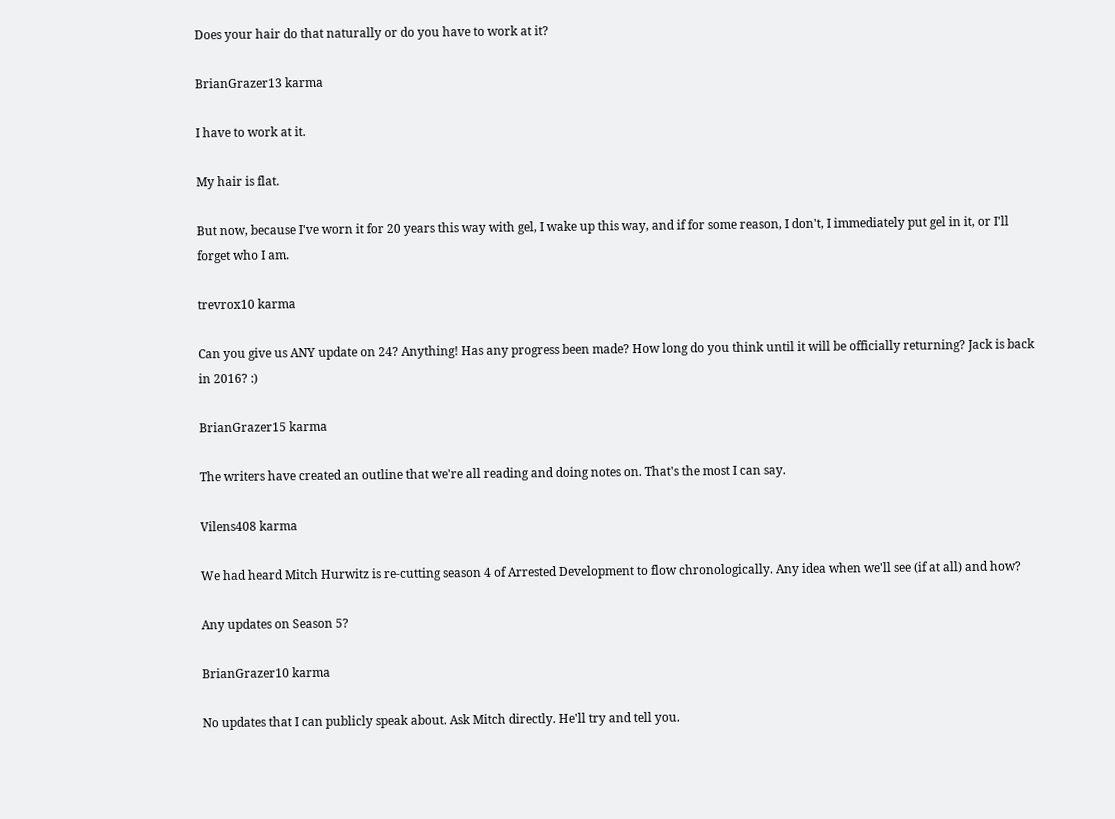Does your hair do that naturally or do you have to work at it?

BrianGrazer13 karma

I have to work at it.

My hair is flat.

But now, because I've worn it for 20 years this way with gel, I wake up this way, and if for some reason, I don't, I immediately put gel in it, or I'll forget who I am.

trevrox10 karma

Can you give us ANY update on 24? Anything! Has any progress been made? How long do you think until it will be officially returning? Jack is back in 2016? :)

BrianGrazer15 karma

The writers have created an outline that we're all reading and doing notes on. That's the most I can say.

Vilens408 karma

We had heard Mitch Hurwitz is re-cutting season 4 of Arrested Development to flow chronologically. Any idea when we'll see (if at all) and how?

Any updates on Season 5?

BrianGrazer10 karma

No updates that I can publicly speak about. Ask Mitch directly. He'll try and tell you.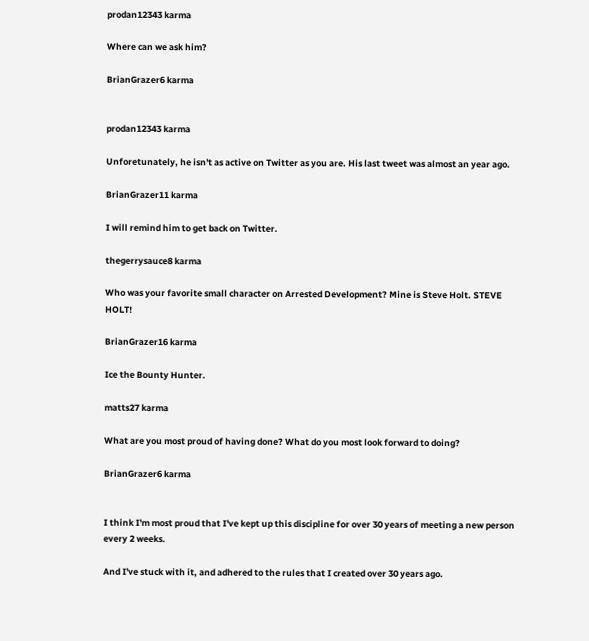prodan12343 karma

Where can we ask him?

BrianGrazer6 karma


prodan12343 karma

Unforetunately, he isn't as active on Twitter as you are. His last tweet was almost an year ago.

BrianGrazer11 karma

I will remind him to get back on Twitter.

thegerrysauce8 karma

Who was your favorite small character on Arrested Development? Mine is Steve Holt. STEVE HOLT!

BrianGrazer16 karma

Ice the Bounty Hunter.

matts27 karma

What are you most proud of having done? What do you most look forward to doing?

BrianGrazer6 karma


I think I'm most proud that I've kept up this discipline for over 30 years of meeting a new person every 2 weeks.

And I've stuck with it, and adhered to the rules that I created over 30 years ago.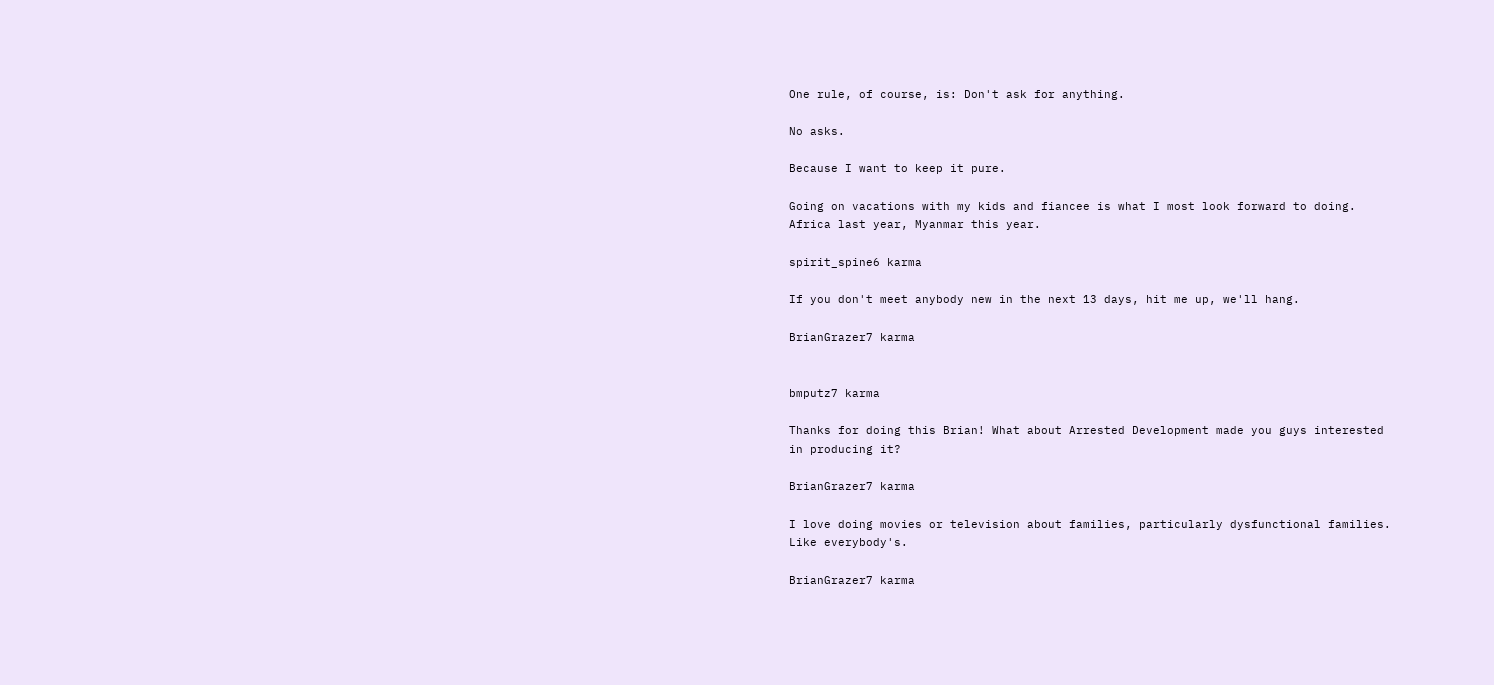One rule, of course, is: Don't ask for anything.

No asks.

Because I want to keep it pure.

Going on vacations with my kids and fiancee is what I most look forward to doing. Africa last year, Myanmar this year.

spirit_spine6 karma

If you don't meet anybody new in the next 13 days, hit me up, we'll hang.

BrianGrazer7 karma


bmputz7 karma

Thanks for doing this Brian! What about Arrested Development made you guys interested in producing it?

BrianGrazer7 karma

I love doing movies or television about families, particularly dysfunctional families. Like everybody's.

BrianGrazer7 karma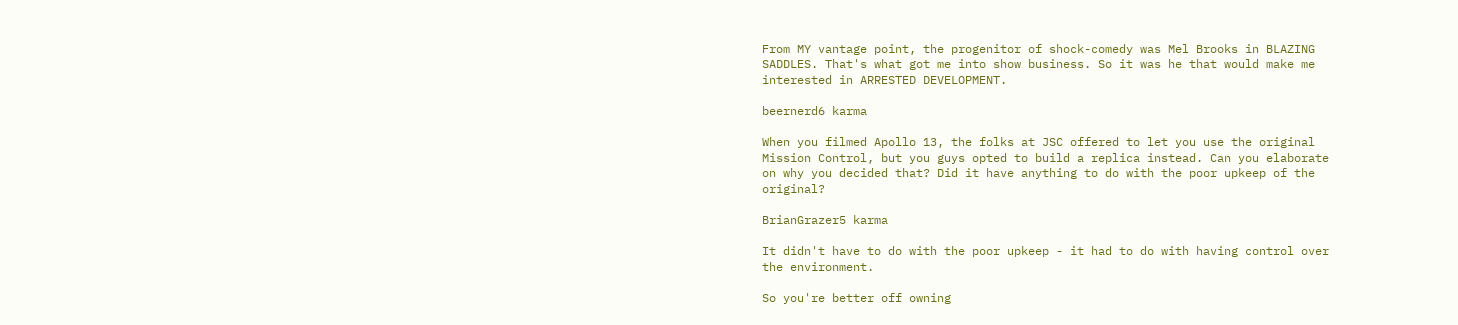From MY vantage point, the progenitor of shock-comedy was Mel Brooks in BLAZING SADDLES. That's what got me into show business. So it was he that would make me interested in ARRESTED DEVELOPMENT.

beernerd6 karma

When you filmed Apollo 13, the folks at JSC offered to let you use the original Mission Control, but you guys opted to build a replica instead. Can you elaborate on why you decided that? Did it have anything to do with the poor upkeep of the original?

BrianGrazer5 karma

It didn't have to do with the poor upkeep - it had to do with having control over the environment.

So you're better off owning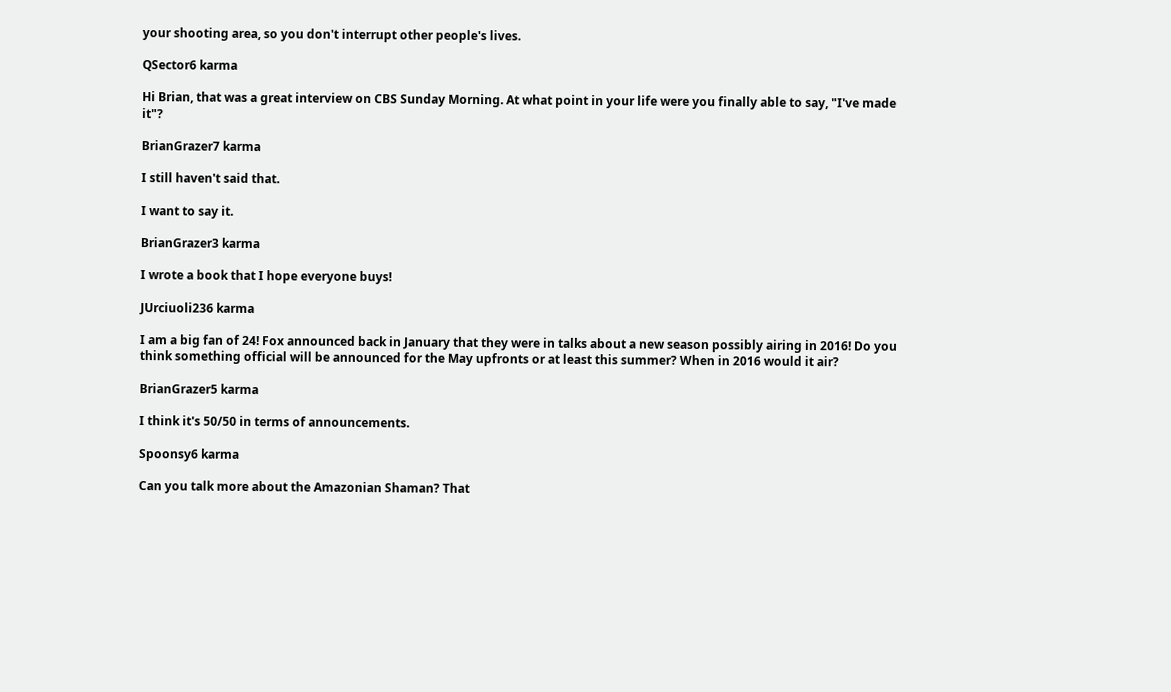your shooting area, so you don't interrupt other people's lives.

QSector6 karma

Hi Brian, that was a great interview on CBS Sunday Morning. At what point in your life were you finally able to say, "I've made it"?

BrianGrazer7 karma

I still haven't said that.

I want to say it.

BrianGrazer3 karma

I wrote a book that I hope everyone buys!

JUrciuoli236 karma

I am a big fan of 24! Fox announced back in January that they were in talks about a new season possibly airing in 2016! Do you think something official will be announced for the May upfronts or at least this summer? When in 2016 would it air?

BrianGrazer5 karma

I think it's 50/50 in terms of announcements.

Spoonsy6 karma

Can you talk more about the Amazonian Shaman? That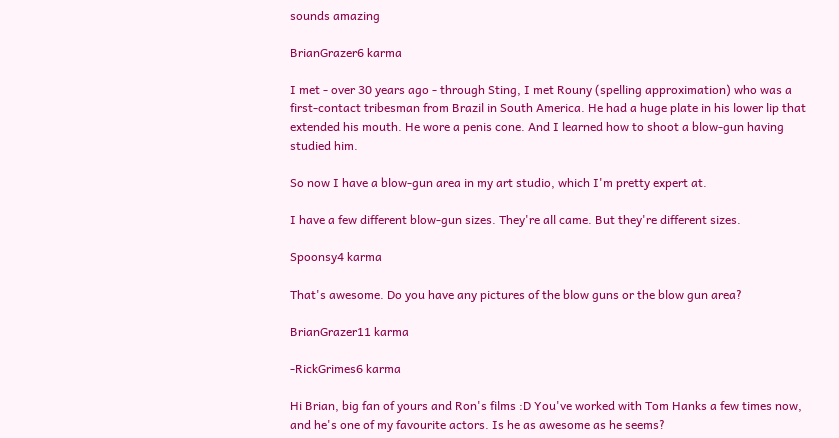sounds amazing

BrianGrazer6 karma

I met - over 30 years ago - through Sting, I met Rouny (spelling approximation) who was a first-contact tribesman from Brazil in South America. He had a huge plate in his lower lip that extended his mouth. He wore a penis cone. And I learned how to shoot a blow-gun having studied him.

So now I have a blow-gun area in my art studio, which I'm pretty expert at.

I have a few different blow-gun sizes. They're all came. But they're different sizes.

Spoonsy4 karma

That's awesome. Do you have any pictures of the blow guns or the blow gun area?

BrianGrazer11 karma

-RickGrimes6 karma

Hi Brian, big fan of yours and Ron's films :D You've worked with Tom Hanks a few times now, and he's one of my favourite actors. Is he as awesome as he seems?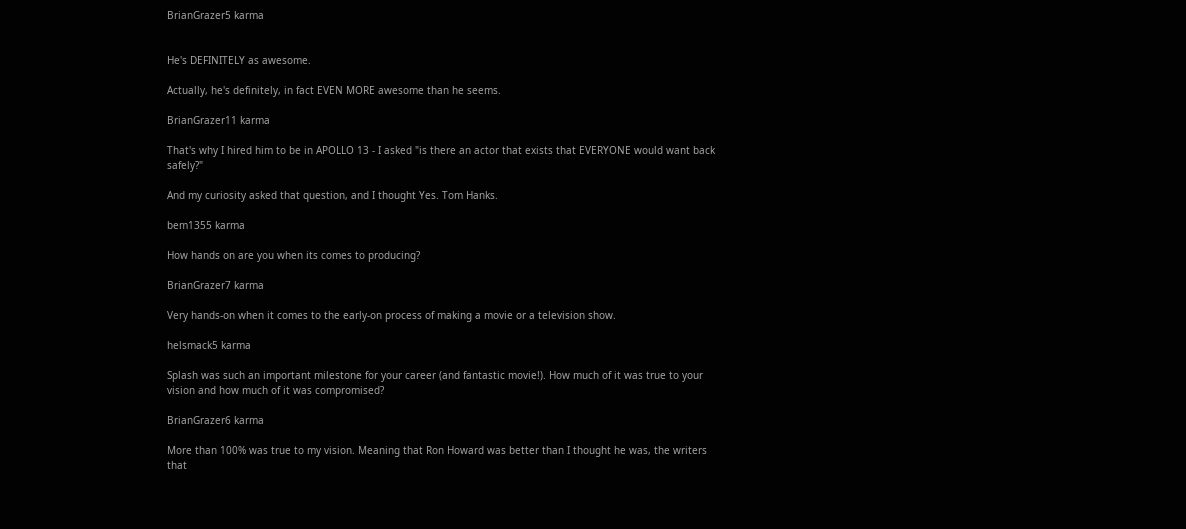BrianGrazer5 karma


He's DEFINITELY as awesome.

Actually, he's definitely, in fact EVEN MORE awesome than he seems.

BrianGrazer11 karma

That's why I hired him to be in APOLLO 13 - I asked "is there an actor that exists that EVERYONE would want back safely?"

And my curiosity asked that question, and I thought Yes. Tom Hanks.

bem1355 karma

How hands on are you when its comes to producing?

BrianGrazer7 karma

Very hands-on when it comes to the early-on process of making a movie or a television show.

helsmack5 karma

Splash was such an important milestone for your career (and fantastic movie!). How much of it was true to your vision and how much of it was compromised?

BrianGrazer6 karma

More than 100% was true to my vision. Meaning that Ron Howard was better than I thought he was, the writers that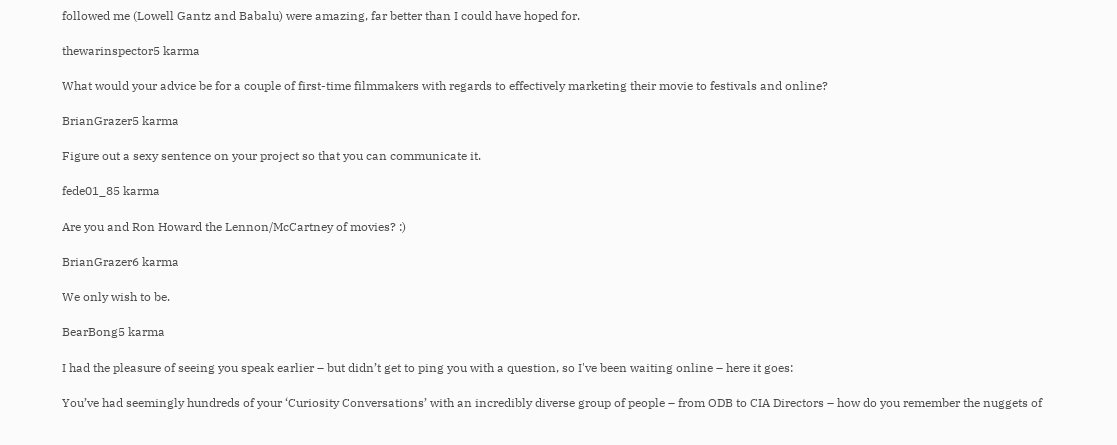followed me (Lowell Gantz and Babalu) were amazing, far better than I could have hoped for.

thewarinspector5 karma

What would your advice be for a couple of first-time filmmakers with regards to effectively marketing their movie to festivals and online?

BrianGrazer5 karma

Figure out a sexy sentence on your project so that you can communicate it.

fede01_85 karma

Are you and Ron Howard the Lennon/McCartney of movies? :)

BrianGrazer6 karma

We only wish to be.

BearBong5 karma

I had the pleasure of seeing you speak earlier – but didn’t get to ping you with a question, so I've been waiting online – here it goes:

You’ve had seemingly hundreds of your ‘Curiosity Conversations’ with an incredibly diverse group of people – from ODB to CIA Directors – how do you remember the nuggets of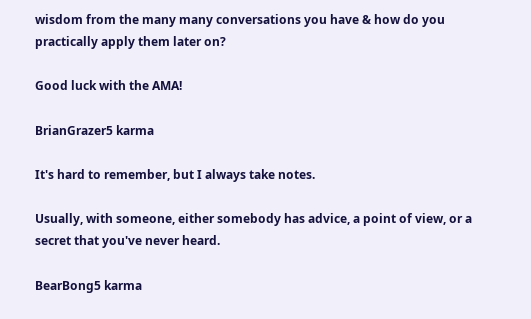wisdom from the many many conversations you have & how do you practically apply them later on?

Good luck with the AMA!

BrianGrazer5 karma

It's hard to remember, but I always take notes.

Usually, with someone, either somebody has advice, a point of view, or a secret that you've never heard.

BearBong5 karma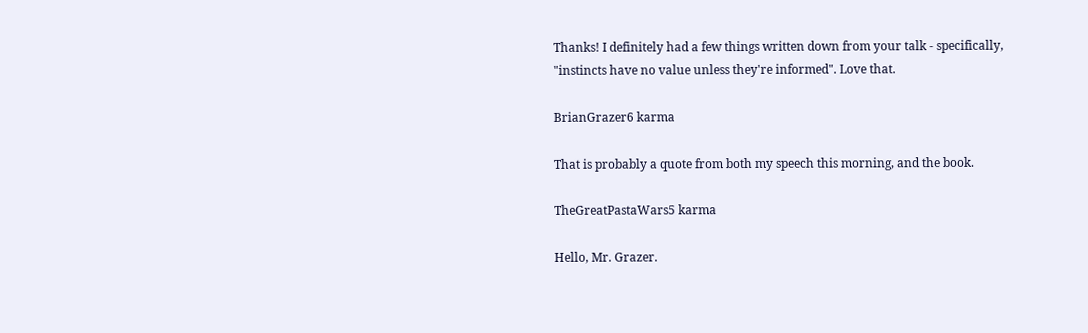Thanks! I definitely had a few things written down from your talk - specifically, "instincts have no value unless they're informed". Love that.

BrianGrazer6 karma

That is probably a quote from both my speech this morning, and the book.

TheGreatPastaWars5 karma

Hello, Mr. Grazer.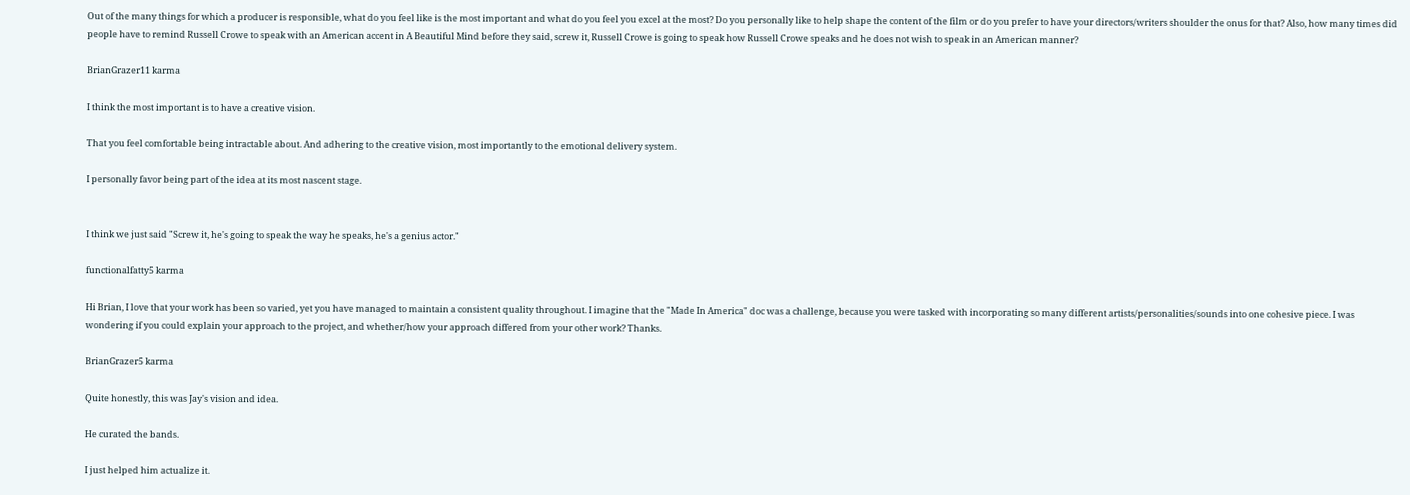Out of the many things for which a producer is responsible, what do you feel like is the most important and what do you feel you excel at the most? Do you personally like to help shape the content of the film or do you prefer to have your directors/writers shoulder the onus for that? Also, how many times did people have to remind Russell Crowe to speak with an American accent in A Beautiful Mind before they said, screw it, Russell Crowe is going to speak how Russell Crowe speaks and he does not wish to speak in an American manner?

BrianGrazer11 karma

I think the most important is to have a creative vision.

That you feel comfortable being intractable about. And adhering to the creative vision, most importantly to the emotional delivery system.

I personally favor being part of the idea at its most nascent stage.


I think we just said "Screw it, he's going to speak the way he speaks, he's a genius actor."

functionalfatty5 karma

Hi Brian, I love that your work has been so varied, yet you have managed to maintain a consistent quality throughout. I imagine that the "Made In America" doc was a challenge, because you were tasked with incorporating so many different artists/personalities/sounds into one cohesive piece. I was wondering if you could explain your approach to the project, and whether/how your approach differed from your other work? Thanks.

BrianGrazer5 karma

Quite honestly, this was Jay's vision and idea.

He curated the bands.

I just helped him actualize it.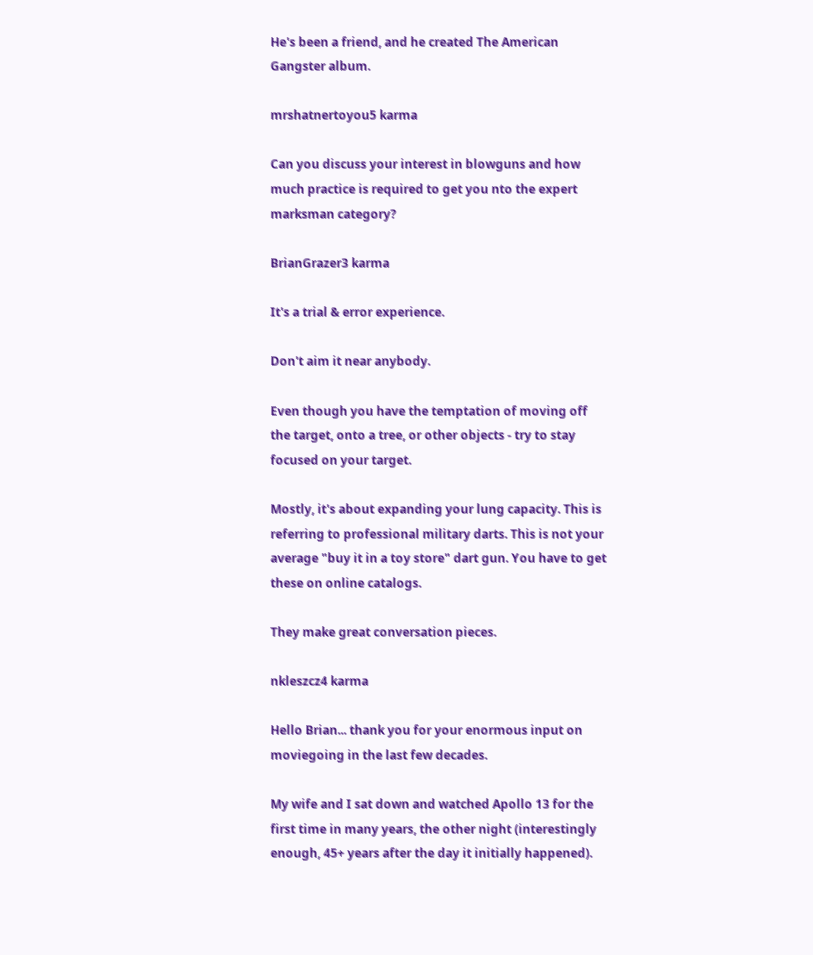He's been a friend, and he created The American Gangster album.

mrshatnertoyou5 karma

Can you discuss your interest in blowguns and how much practice is required to get you nto the expert marksman category?

BrianGrazer3 karma

It's a trial & error experience.

Don't aim it near anybody.

Even though you have the temptation of moving off the target, onto a tree, or other objects - try to stay focused on your target.

Mostly, it's about expanding your lung capacity. This is referring to professional military darts. This is not your average "buy it in a toy store" dart gun. You have to get these on online catalogs.

They make great conversation pieces.

nkleszcz4 karma

Hello Brian... thank you for your enormous input on moviegoing in the last few decades.

My wife and I sat down and watched Apollo 13 for the first time in many years, the other night (interestingly enough, 45+ years after the day it initially happened).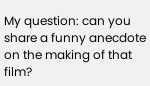My question: can you share a funny anecdote on the making of that film?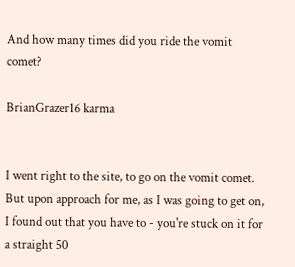And how many times did you ride the vomit comet?

BrianGrazer16 karma


I went right to the site, to go on the vomit comet. But upon approach for me, as I was going to get on, I found out that you have to - you're stuck on it for a straight 50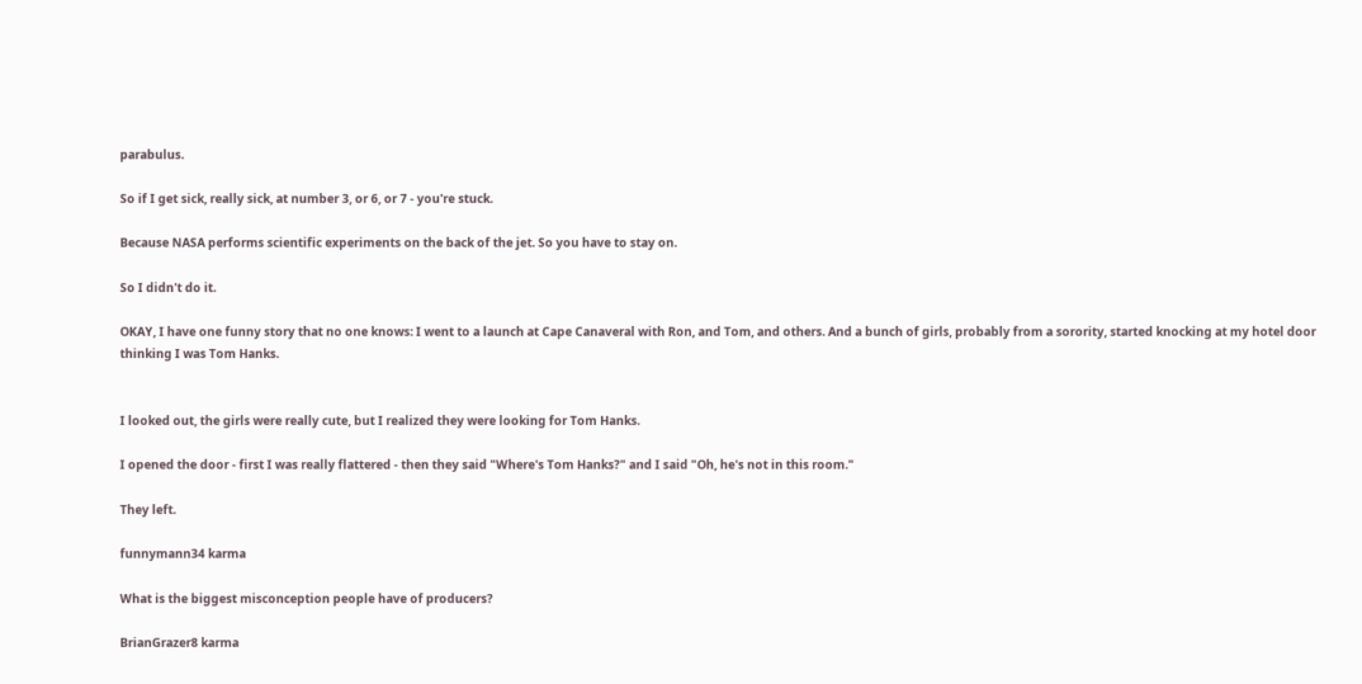parabulus.

So if I get sick, really sick, at number 3, or 6, or 7 - you're stuck.

Because NASA performs scientific experiments on the back of the jet. So you have to stay on.

So I didn't do it.

OKAY, I have one funny story that no one knows: I went to a launch at Cape Canaveral with Ron, and Tom, and others. And a bunch of girls, probably from a sorority, started knocking at my hotel door thinking I was Tom Hanks.


I looked out, the girls were really cute, but I realized they were looking for Tom Hanks.

I opened the door - first I was really flattered - then they said "Where's Tom Hanks?" and I said "Oh, he's not in this room."

They left.

funnymann34 karma

What is the biggest misconception people have of producers?

BrianGrazer8 karma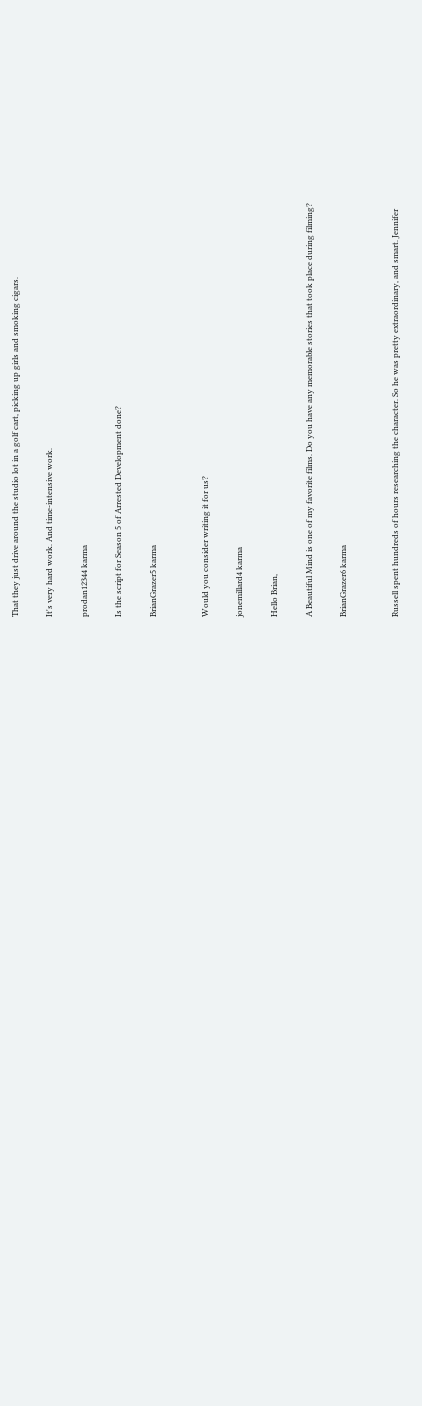That they just drive around the studio lot in a golf cart, picking up girls and smoking cigars.

It's very hard work. And time-intensive work.

prodan12344 karma

Is the script for Season 5 of Arrested Development done?

BrianGrazer5 karma


Would you consider writing it for us?

jonemillard4 karma

Hello Brian,

A Beautiful Mind is one of my favorite films. Do you have any memorable stories that took place during filming?

BrianGrazer6 karma


Russell spent hundreds of hours researching the character. So he was pretty extraordinary, and smart. Jennifer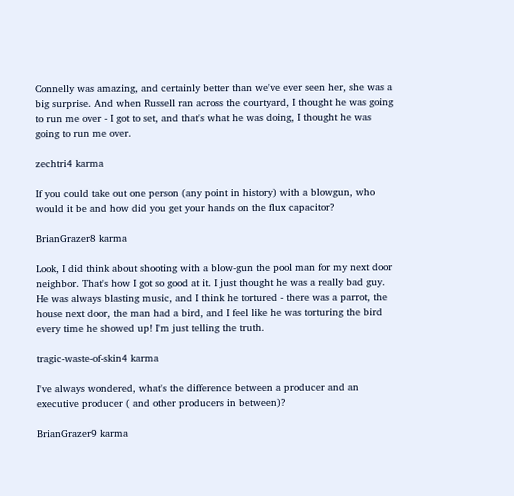Connelly was amazing, and certainly better than we've ever seen her, she was a big surprise. And when Russell ran across the courtyard, I thought he was going to run me over - I got to set, and that's what he was doing, I thought he was going to run me over.

zechtri4 karma

If you could take out one person (any point in history) with a blowgun, who would it be and how did you get your hands on the flux capacitor?

BrianGrazer8 karma

Look, I did think about shooting with a blow-gun the pool man for my next door neighbor. That's how I got so good at it. I just thought he was a really bad guy. He was always blasting music, and I think he tortured - there was a parrot, the house next door, the man had a bird, and I feel like he was torturing the bird every time he showed up! I'm just telling the truth.

tragic-waste-of-skin4 karma

I've always wondered, what's the difference between a producer and an executive producer ( and other producers in between)?

BrianGrazer9 karma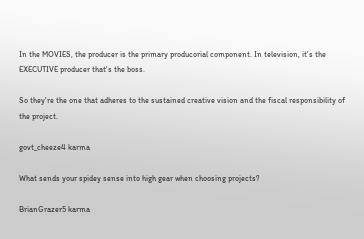In the MOVIES, the producer is the primary producorial component. In television, it's the EXECUTIVE producer that's the boss.

So they're the one that adheres to the sustained creative vision and the fiscal responsibility of the project.

govt_cheeze4 karma

What sends your spidey sense into high gear when choosing projects?

BrianGrazer5 karma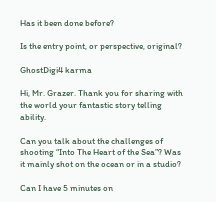Has it been done before?

Is the entry point, or perspective, original?

GhostDigi4 karma

Hi, Mr. Grazer. Thank you for sharing with the world your fantastic story telling ability.

Can you talk about the challenges of shooting “Into The Heart of the Sea”? Was it mainly shot on the ocean or in a studio?

Can I have 5 minutes on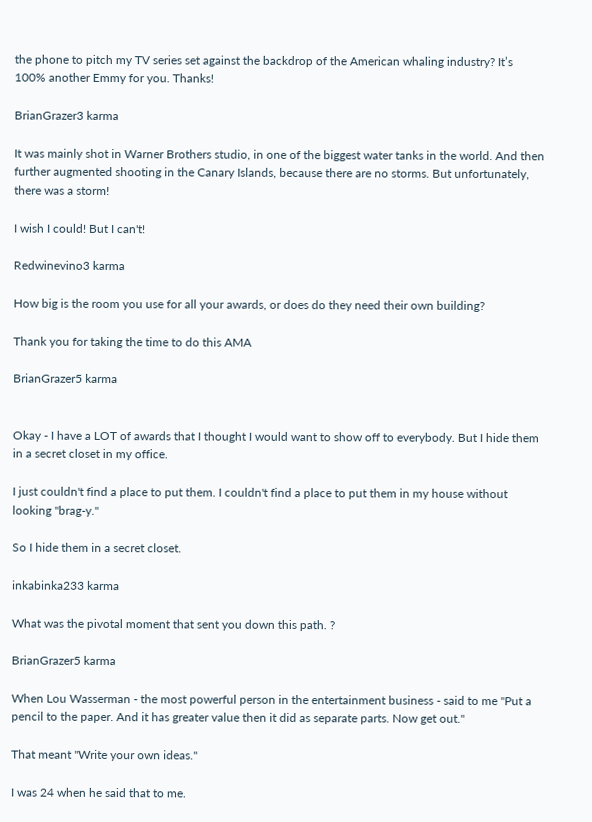the phone to pitch my TV series set against the backdrop of the American whaling industry? It’s 100% another Emmy for you. Thanks!

BrianGrazer3 karma

It was mainly shot in Warner Brothers studio, in one of the biggest water tanks in the world. And then further augmented shooting in the Canary Islands, because there are no storms. But unfortunately, there was a storm!

I wish I could! But I can't!

Redwinevino3 karma

How big is the room you use for all your awards, or does do they need their own building?

Thank you for taking the time to do this AMA

BrianGrazer5 karma


Okay - I have a LOT of awards that I thought I would want to show off to everybody. But I hide them in a secret closet in my office.

I just couldn't find a place to put them. I couldn't find a place to put them in my house without looking "brag-y."

So I hide them in a secret closet.

inkabinka233 karma

What was the pivotal moment that sent you down this path. ?

BrianGrazer5 karma

When Lou Wasserman - the most powerful person in the entertainment business - said to me "Put a pencil to the paper. And it has greater value then it did as separate parts. Now get out."

That meant "Write your own ideas."

I was 24 when he said that to me.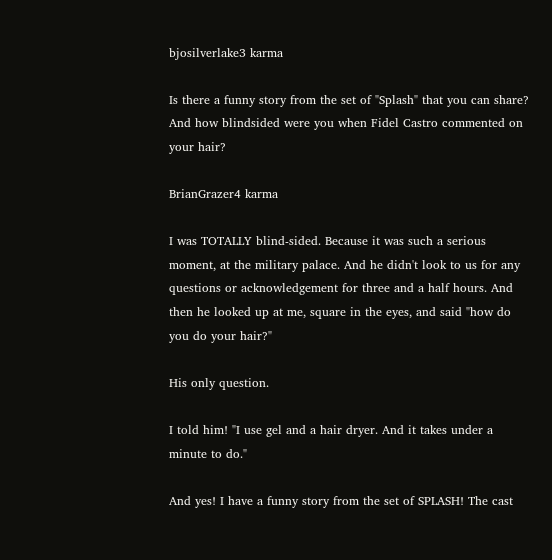bjosilverlake3 karma

Is there a funny story from the set of "Splash" that you can share? And how blindsided were you when Fidel Castro commented on your hair?

BrianGrazer4 karma

I was TOTALLY blind-sided. Because it was such a serious moment, at the military palace. And he didn't look to us for any questions or acknowledgement for three and a half hours. And then he looked up at me, square in the eyes, and said "how do you do your hair?"

His only question.

I told him! "I use gel and a hair dryer. And it takes under a minute to do."

And yes! I have a funny story from the set of SPLASH! The cast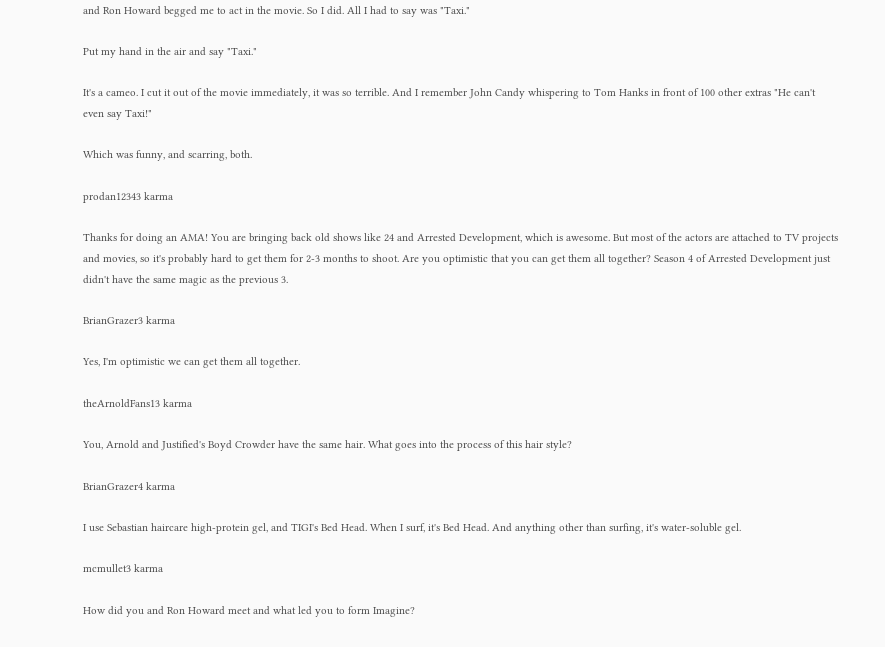and Ron Howard begged me to act in the movie. So I did. All I had to say was "Taxi."

Put my hand in the air and say "Taxi."

It's a cameo. I cut it out of the movie immediately, it was so terrible. And I remember John Candy whispering to Tom Hanks in front of 100 other extras "He can't even say Taxi!"

Which was funny, and scarring, both.

prodan12343 karma

Thanks for doing an AMA! You are bringing back old shows like 24 and Arrested Development, which is awesome. But most of the actors are attached to TV projects and movies, so it's probably hard to get them for 2-3 months to shoot. Are you optimistic that you can get them all together? Season 4 of Arrested Development just didn't have the same magic as the previous 3.

BrianGrazer3 karma

Yes, I'm optimistic we can get them all together.

theArnoldFans13 karma

You, Arnold and Justified's Boyd Crowder have the same hair. What goes into the process of this hair style?

BrianGrazer4 karma

I use Sebastian haircare high-protein gel, and TIGI's Bed Head. When I surf, it's Bed Head. And anything other than surfing, it's water-soluble gel.

mcmullet3 karma

How did you and Ron Howard meet and what led you to form Imagine?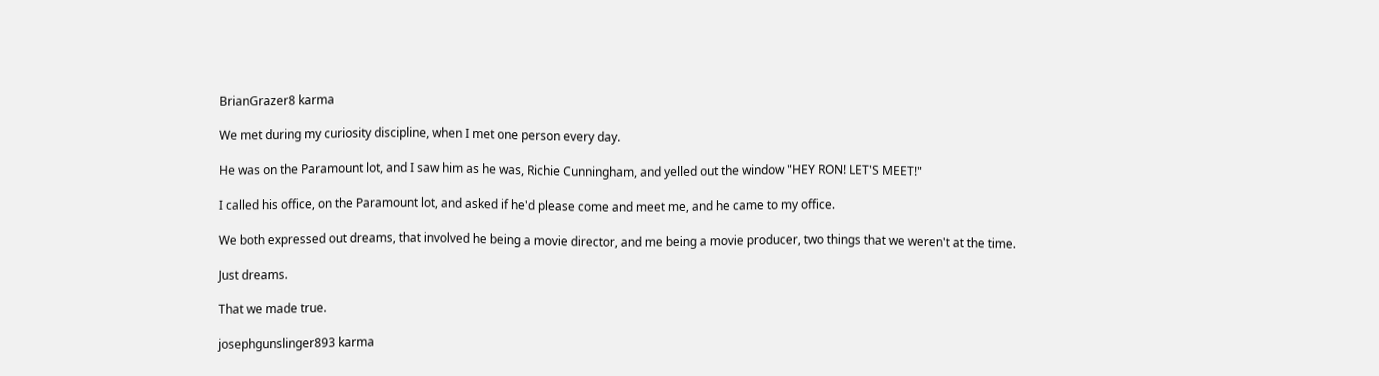BrianGrazer8 karma

We met during my curiosity discipline, when I met one person every day.

He was on the Paramount lot, and I saw him as he was, Richie Cunningham, and yelled out the window "HEY RON! LET'S MEET!"

I called his office, on the Paramount lot, and asked if he'd please come and meet me, and he came to my office.

We both expressed out dreams, that involved he being a movie director, and me being a movie producer, two things that we weren't at the time.

Just dreams.

That we made true.

josephgunslinger893 karma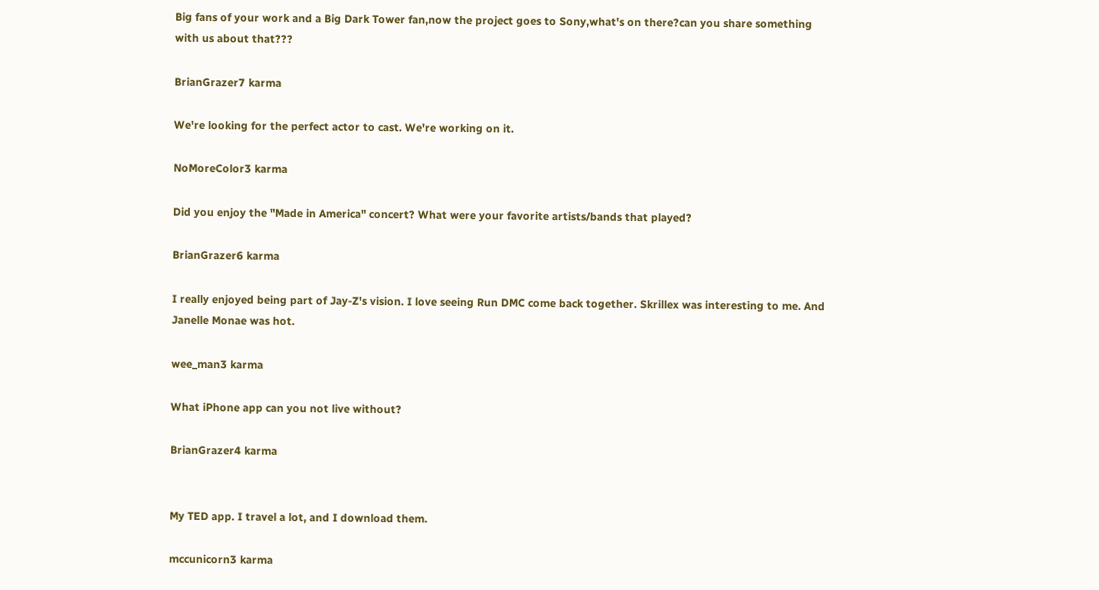Big fans of your work and a Big Dark Tower fan,now the project goes to Sony,what's on there?can you share something with us about that???

BrianGrazer7 karma

We're looking for the perfect actor to cast. We're working on it.

NoMoreColor3 karma

Did you enjoy the "Made in America" concert? What were your favorite artists/bands that played?

BrianGrazer6 karma

I really enjoyed being part of Jay-Z's vision. I love seeing Run DMC come back together. Skrillex was interesting to me. And Janelle Monae was hot.

wee_man3 karma

What iPhone app can you not live without?

BrianGrazer4 karma


My TED app. I travel a lot, and I download them.

mccunicorn3 karma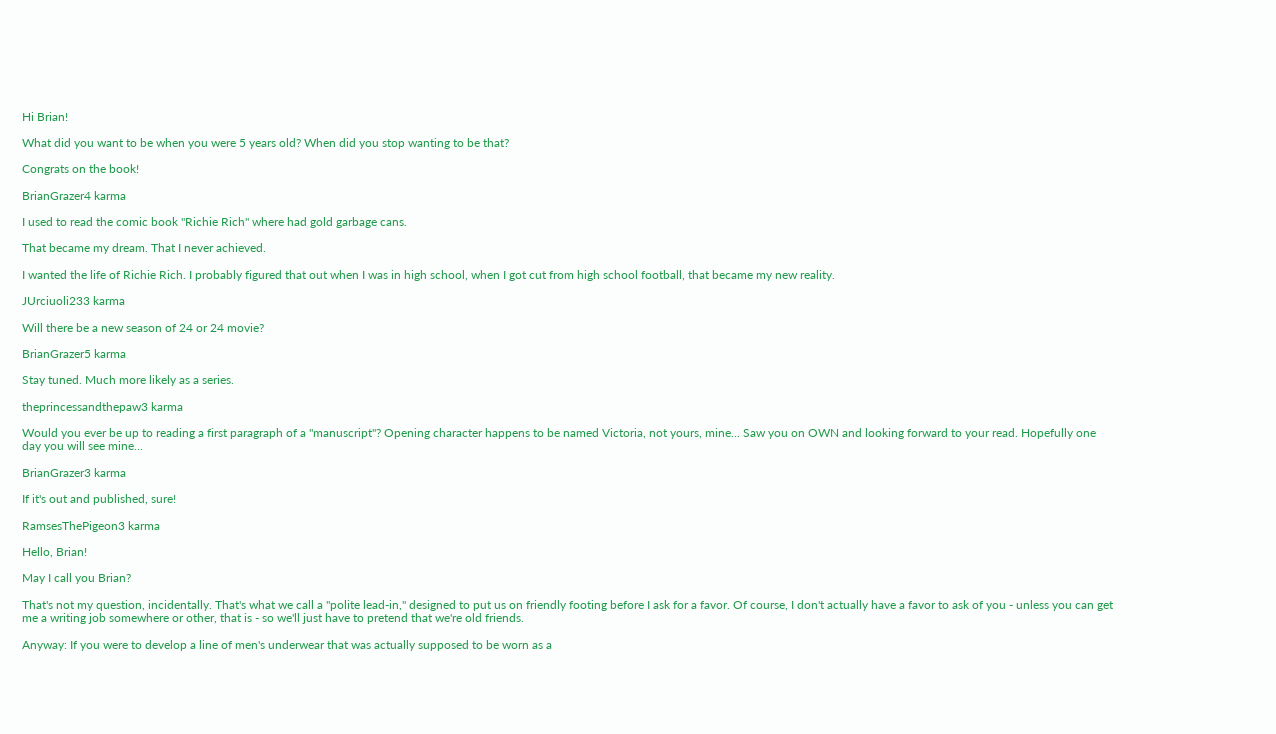Hi Brian!

What did you want to be when you were 5 years old? When did you stop wanting to be that?

Congrats on the book!

BrianGrazer4 karma

I used to read the comic book "Richie Rich" where had gold garbage cans.

That became my dream. That I never achieved.

I wanted the life of Richie Rich. I probably figured that out when I was in high school, when I got cut from high school football, that became my new reality.

JUrciuoli233 karma

Will there be a new season of 24 or 24 movie?

BrianGrazer5 karma

Stay tuned. Much more likely as a series.

theprincessandthepaw3 karma

Would you ever be up to reading a first paragraph of a "manuscript"? Opening character happens to be named Victoria, not yours, mine... Saw you on OWN and looking forward to your read. Hopefully one day you will see mine...

BrianGrazer3 karma

If it's out and published, sure!

RamsesThePigeon3 karma

Hello, Brian!

May I call you Brian?

That's not my question, incidentally. That's what we call a "polite lead-in," designed to put us on friendly footing before I ask for a favor. Of course, I don't actually have a favor to ask of you - unless you can get me a writing job somewhere or other, that is - so we'll just have to pretend that we're old friends.

Anyway: If you were to develop a line of men's underwear that was actually supposed to be worn as a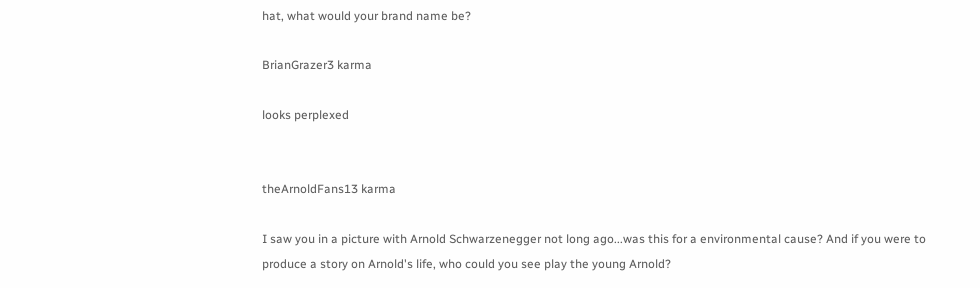hat, what would your brand name be?

BrianGrazer3 karma

looks perplexed


theArnoldFans13 karma

I saw you in a picture with Arnold Schwarzenegger not long ago...was this for a environmental cause? And if you were to produce a story on Arnold's life, who could you see play the young Arnold?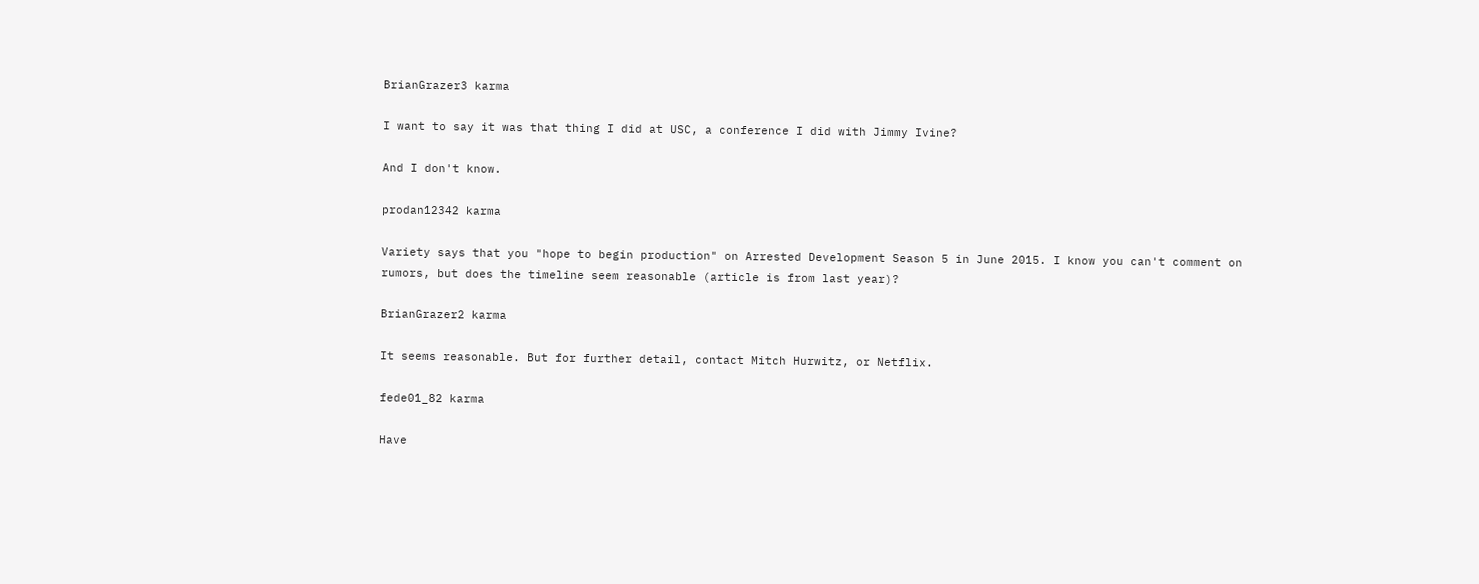BrianGrazer3 karma

I want to say it was that thing I did at USC, a conference I did with Jimmy Ivine?

And I don't know.

prodan12342 karma

Variety says that you "hope to begin production" on Arrested Development Season 5 in June 2015. I know you can't comment on rumors, but does the timeline seem reasonable (article is from last year)?

BrianGrazer2 karma

It seems reasonable. But for further detail, contact Mitch Hurwitz, or Netflix.

fede01_82 karma

Have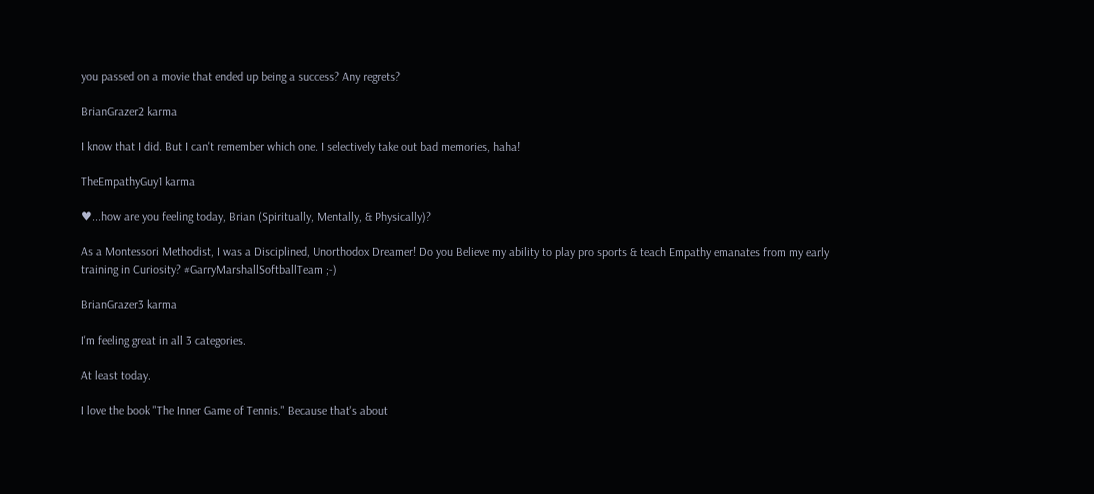you passed on a movie that ended up being a success? Any regrets?

BrianGrazer2 karma

I know that I did. But I can't remember which one. I selectively take out bad memories, haha!

TheEmpathyGuy1 karma

♥...how are you feeling today, Brian (Spiritually, Mentally, & Physically)?

As a Montessori Methodist, I was a Disciplined, Unorthodox Dreamer! Do you Believe my ability to play pro sports & teach Empathy emanates from my early training in Curiosity? #GarryMarshallSoftballTeam ;-)

BrianGrazer3 karma

I'm feeling great in all 3 categories.

At least today.

I love the book "The Inner Game of Tennis." Because that's about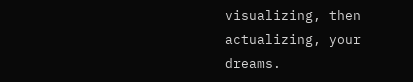visualizing, then actualizing, your dreams.